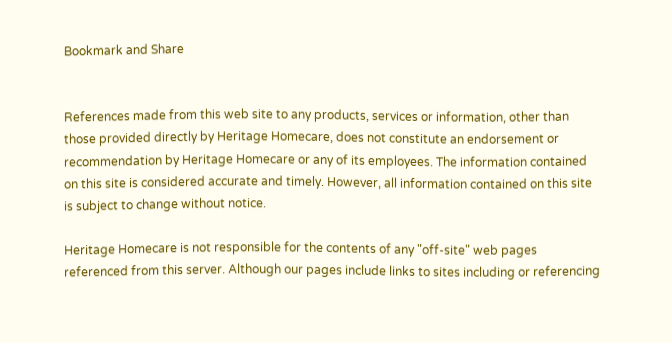Bookmark and Share


References made from this web site to any products, services or information, other than those provided directly by Heritage Homecare, does not constitute an endorsement or recommendation by Heritage Homecare or any of its employees. The information contained on this site is considered accurate and timely. However, all information contained on this site is subject to change without notice.

Heritage Homecare is not responsible for the contents of any "off-site" web pages referenced from this server. Although our pages include links to sites including or referencing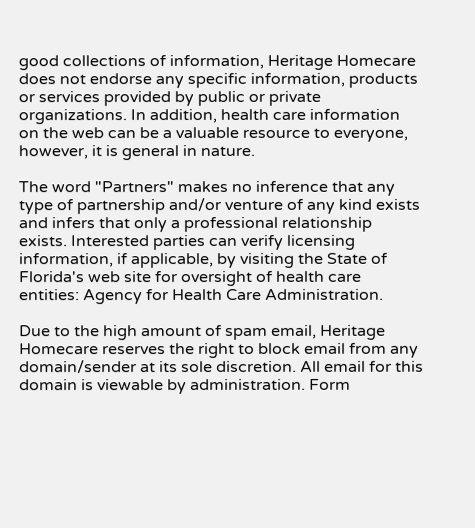good collections of information, Heritage Homecare does not endorse any specific information, products or services provided by public or private organizations. In addition, health care information on the web can be a valuable resource to everyone, however, it is general in nature.

The word "Partners" makes no inference that any type of partnership and/or venture of any kind exists and infers that only a professional relationship exists. Interested parties can verify licensing information, if applicable, by visiting the State of Florida's web site for oversight of health care entities: Agency for Health Care Administration.

Due to the high amount of spam email, Heritage Homecare reserves the right to block email from any domain/sender at its sole discretion. All email for this domain is viewable by administration. Form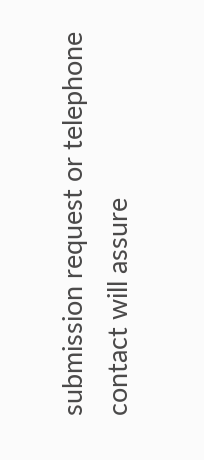submission request or telephone contact will assure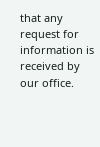that any request for information is received by our office.